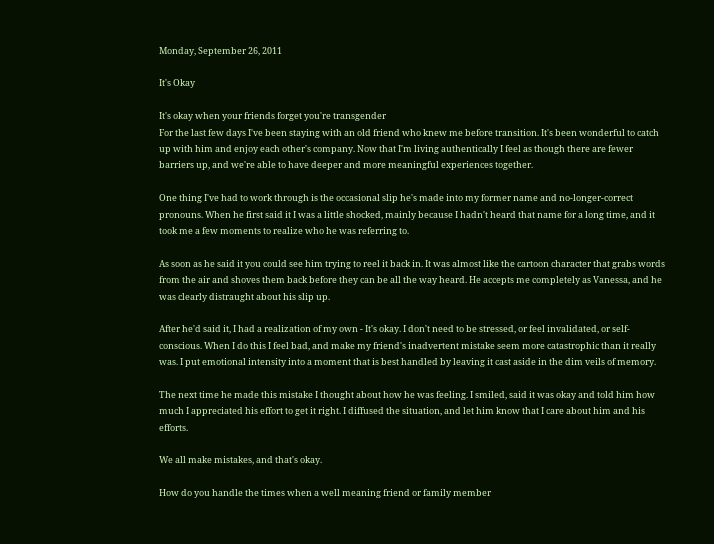Monday, September 26, 2011

It's Okay

It's okay when your friends forget you're transgender
For the last few days I've been staying with an old friend who knew me before transition. It's been wonderful to catch up with him and enjoy each other's company. Now that I'm living authentically I feel as though there are fewer barriers up, and we're able to have deeper and more meaningful experiences together.

One thing I've had to work through is the occasional slip he's made into my former name and no-longer-correct pronouns. When he first said it I was a little shocked, mainly because I hadn't heard that name for a long time, and it took me a few moments to realize who he was referring to.

As soon as he said it you could see him trying to reel it back in. It was almost like the cartoon character that grabs words from the air and shoves them back before they can be all the way heard. He accepts me completely as Vanessa, and he was clearly distraught about his slip up.

After he'd said it, I had a realization of my own - It's okay. I don't need to be stressed, or feel invalidated, or self-conscious. When I do this I feel bad, and make my friend's inadvertent mistake seem more catastrophic than it really was. I put emotional intensity into a moment that is best handled by leaving it cast aside in the dim veils of memory.

The next time he made this mistake I thought about how he was feeling. I smiled, said it was okay and told him how much I appreciated his effort to get it right. I diffused the situation, and let him know that I care about him and his efforts.

We all make mistakes, and that's okay.

How do you handle the times when a well meaning friend or family member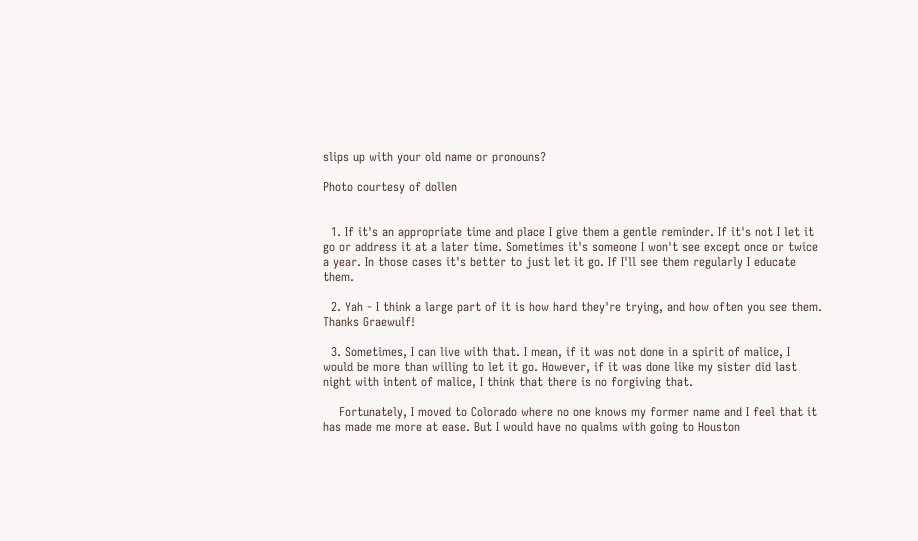slips up with your old name or pronouns?

Photo courtesy of dollen


  1. If it's an appropriate time and place I give them a gentle reminder. If it's not I let it go or address it at a later time. Sometimes it's someone I won't see except once or twice a year. In those cases it's better to just let it go. If I'll see them regularly I educate them.

  2. Yah - I think a large part of it is how hard they're trying, and how often you see them. Thanks Graewulf!

  3. Sometimes, I can live with that. I mean, if it was not done in a spirit of malice, I would be more than willing to let it go. However, if it was done like my sister did last night with intent of malice, I think that there is no forgiving that.

    Fortunately, I moved to Colorado where no one knows my former name and I feel that it has made me more at ease. But I would have no qualms with going to Houston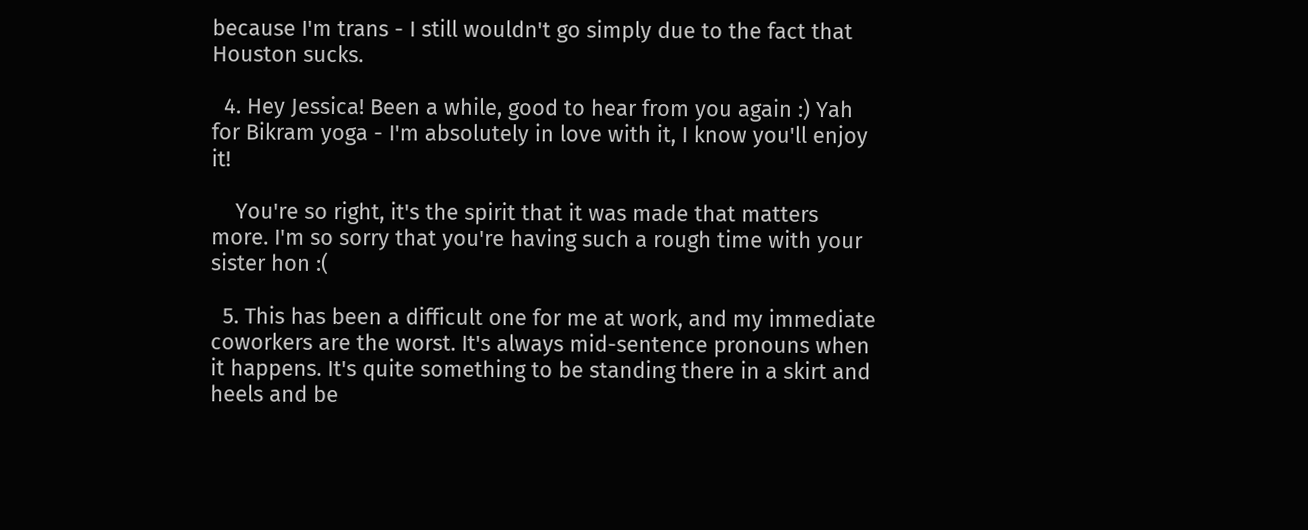because I'm trans - I still wouldn't go simply due to the fact that Houston sucks.

  4. Hey Jessica! Been a while, good to hear from you again :) Yah for Bikram yoga - I'm absolutely in love with it, I know you'll enjoy it!

    You're so right, it's the spirit that it was made that matters more. I'm so sorry that you're having such a rough time with your sister hon :(

  5. This has been a difficult one for me at work, and my immediate coworkers are the worst. It's always mid-sentence pronouns when it happens. It's quite something to be standing there in a skirt and heels and be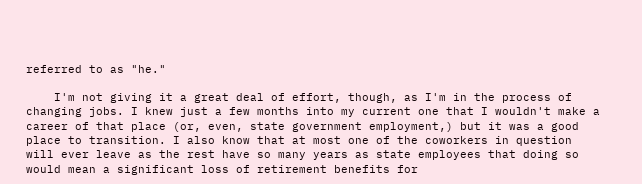referred to as "he."

    I'm not giving it a great deal of effort, though, as I'm in the process of changing jobs. I knew just a few months into my current one that I wouldn't make a career of that place (or, even, state government employment,) but it was a good place to transition. I also know that at most one of the coworkers in question will ever leave as the rest have so many years as state employees that doing so would mean a significant loss of retirement benefits for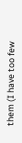them (I have too few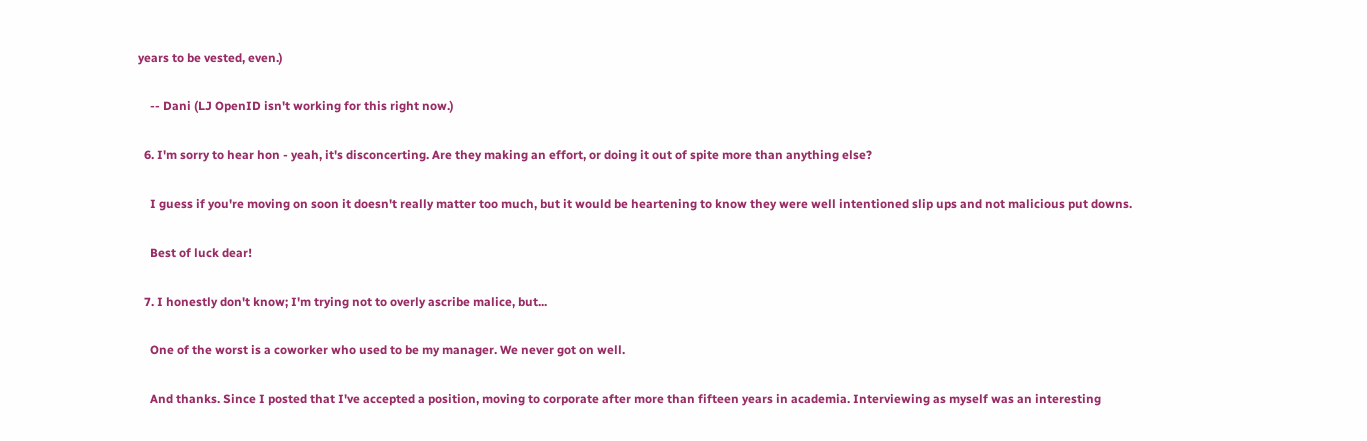years to be vested, even.)

    -- Dani (LJ OpenID isn't working for this right now.)

  6. I'm sorry to hear hon - yeah, it's disconcerting. Are they making an effort, or doing it out of spite more than anything else?

    I guess if you're moving on soon it doesn't really matter too much, but it would be heartening to know they were well intentioned slip ups and not malicious put downs.

    Best of luck dear!

  7. I honestly don't know; I'm trying not to overly ascribe malice, but...

    One of the worst is a coworker who used to be my manager. We never got on well.

    And thanks. Since I posted that I've accepted a position, moving to corporate after more than fifteen years in academia. Interviewing as myself was an interesting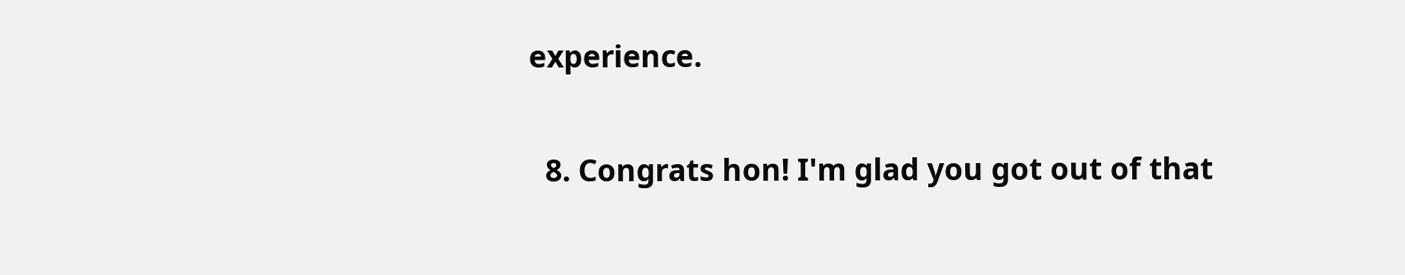experience.

  8. Congrats hon! I'm glad you got out of that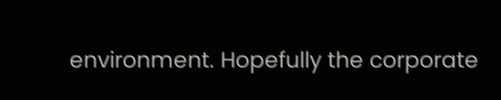environment. Hopefully the corporate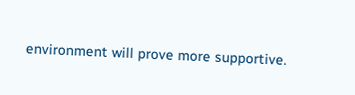environment will prove more supportive.